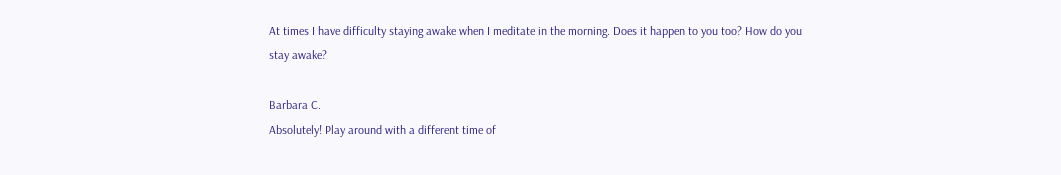At times I have difficulty staying awake when I meditate in the morning. Does it happen to you too? How do you stay awake?

Barbara C.
Absolutely! Play around with a different time of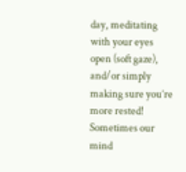day, meditating with your eyes open (soft gaze), and/or simply making sure you’re more rested! Sometimes our mind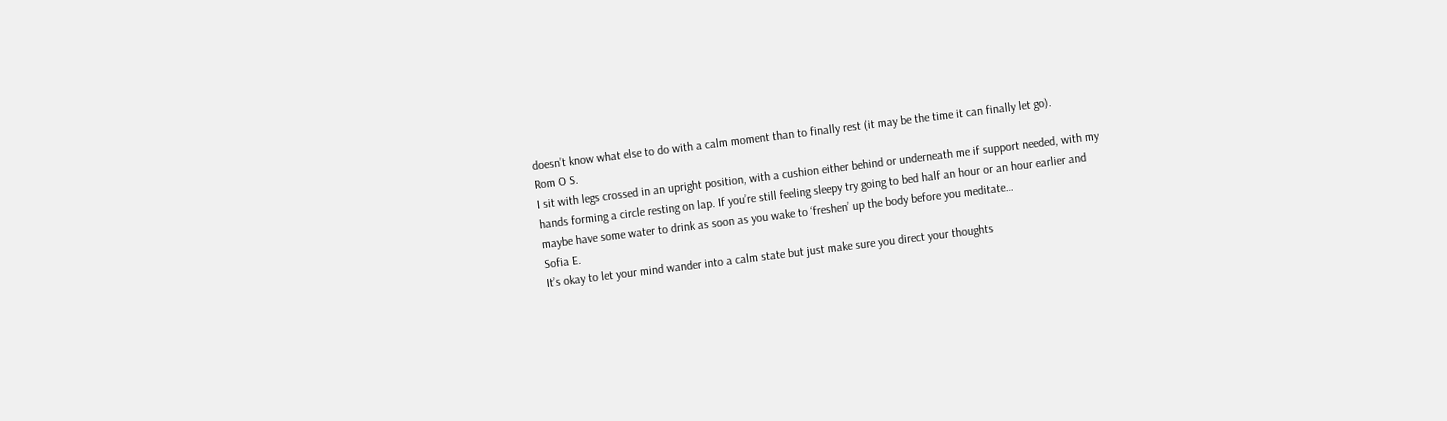doesn’t know what else to do with a calm moment than to finally rest (it may be the time it can finally let go).
Rom O S.
I sit with legs crossed in an upright position, with a cushion either behind or underneath me if support needed, with my hands forming a circle resting on lap. If you’re still feeling sleepy try going to bed half an hour or an hour earlier and maybe have some water to drink as soon as you wake to ‘freshen’ up the body before you meditate…
Sofia E.
It’s okay to let your mind wander into a calm state but just make sure you direct your thoughts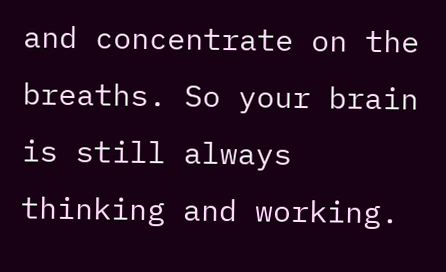and concentrate on the breaths. So your brain is still always thinking and working.